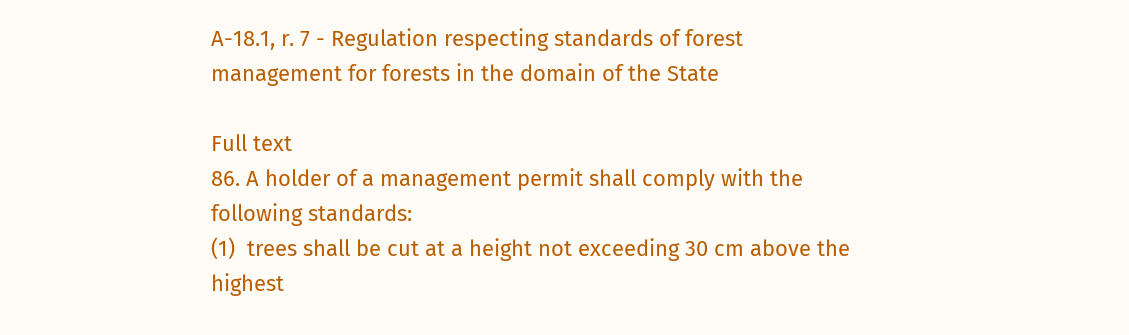A-18.1, r. 7 - Regulation respecting standards of forest management for forests in the domain of the State

Full text
86. A holder of a management permit shall comply with the following standards:
(1)  trees shall be cut at a height not exceeding 30 cm above the highest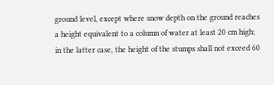ground level, except where snow depth on the ground reaches a height equivalent to a column of water at least 20 cm high; in the latter case, the height of the stumps shall not exceed 60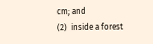cm; and
(2)  inside a forest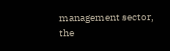management sector, the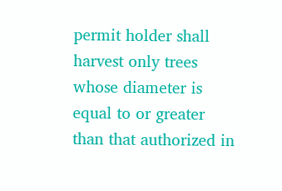permit holder shall harvest only trees whose diameter is equal to or greater than that authorized in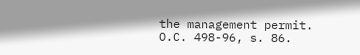the management permit.
O.C. 498-96, s. 86.